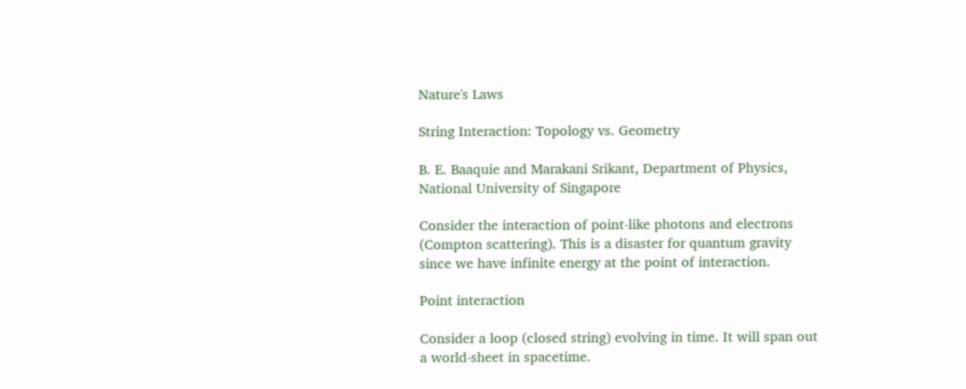Nature's Laws

String Interaction: Topology vs. Geometry

B. E. Baaquie and Marakani Srikant, Department of Physics, National University of Singapore

Consider the interaction of point-like photons and electrons (Compton scattering). This is a disaster for quantum gravity since we have infinite energy at the point of interaction.

Point interaction

Consider a loop (closed string) evolving in time. It will span out a world-sheet in spacetime.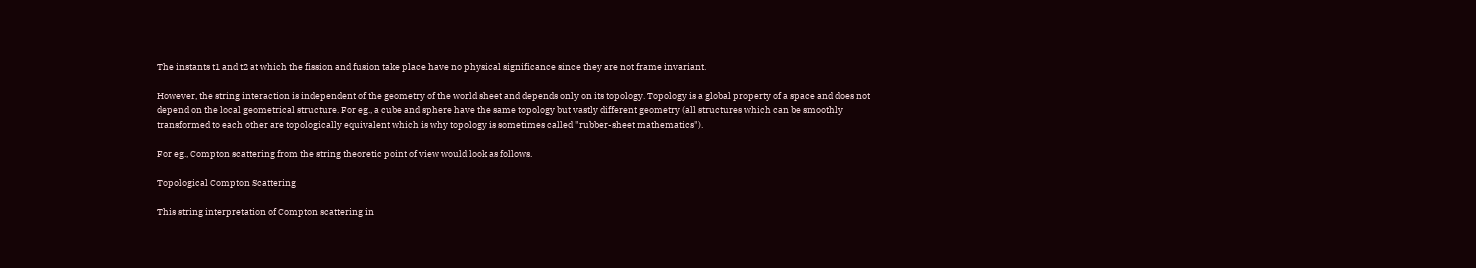The instants t1 and t2 at which the fission and fusion take place have no physical significance since they are not frame invariant.

However, the string interaction is independent of the geometry of the world sheet and depends only on its topology. Topology is a global property of a space and does not depend on the local geometrical structure. For eg., a cube and sphere have the same topology but vastly different geometry (all structures which can be smoothly transformed to each other are topologically equivalent which is why topology is sometimes called "rubber-sheet mathematics").

For eg., Compton scattering from the string theoretic point of view would look as follows.

Topological Compton Scattering

This string interpretation of Compton scattering in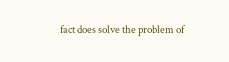fact does solve the problem of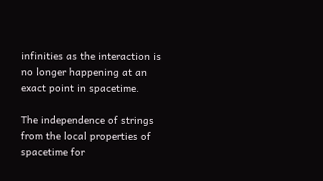infinities as the interaction is no longer happening at an exact point in spacetime.

The independence of strings from the local properties of spacetime for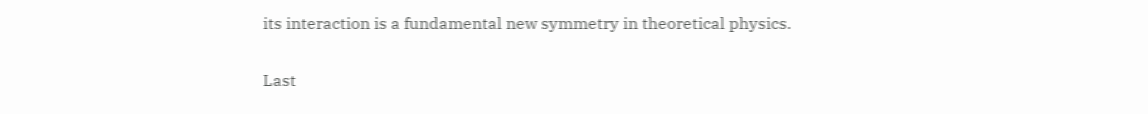its interaction is a fundamental new symmetry in theoretical physics.


Last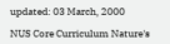updated: 03 March, 2000

NUS Core Curriculum Nature's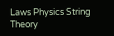Laws Physics String Theory